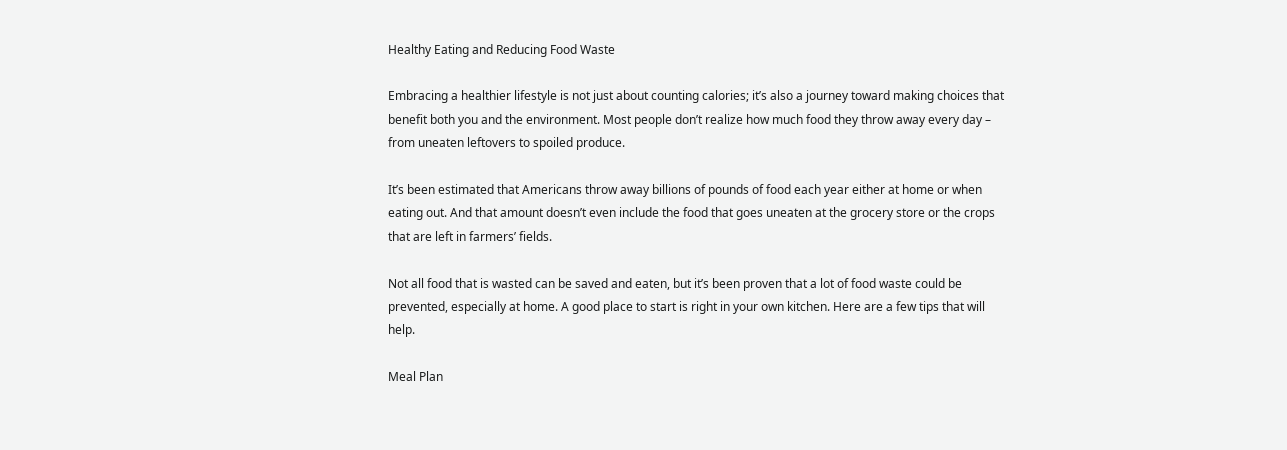Healthy Eating and Reducing Food Waste

Embracing a healthier lifestyle is not just about counting calories; it’s also a journey toward making choices that benefit both you and the environment. Most people don’t realize how much food they throw away every day – from uneaten leftovers to spoiled produce.

It’s been estimated that Americans throw away billions of pounds of food each year either at home or when eating out. And that amount doesn’t even include the food that goes uneaten at the grocery store or the crops that are left in farmers’ fields.

Not all food that is wasted can be saved and eaten, but it’s been proven that a lot of food waste could be prevented, especially at home. A good place to start is right in your own kitchen. Here are a few tips that will help.

Meal Plan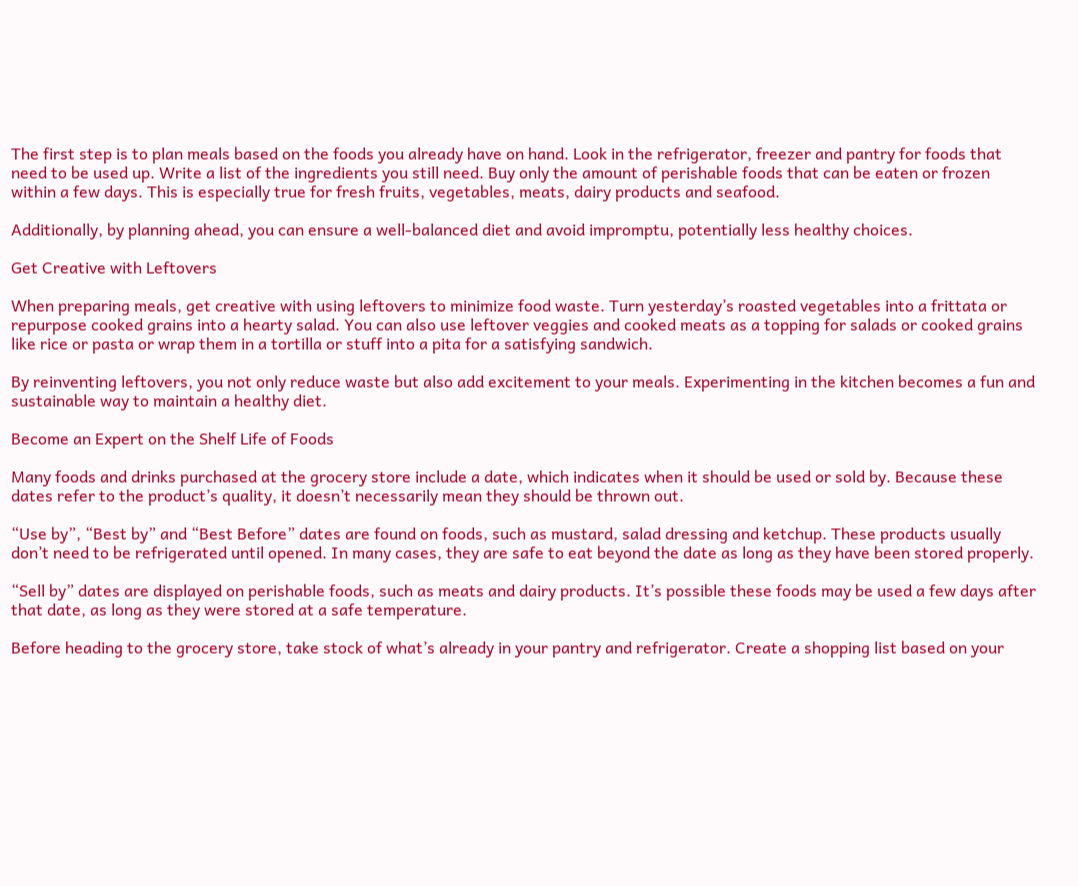The first step is to plan meals based on the foods you already have on hand. Look in the refrigerator, freezer and pantry for foods that need to be used up. Write a list of the ingredients you still need. Buy only the amount of perishable foods that can be eaten or frozen within a few days. This is especially true for fresh fruits, vegetables, meats, dairy products and seafood.

Additionally, by planning ahead, you can ensure a well-balanced diet and avoid impromptu, potentially less healthy choices.

Get Creative with Leftovers

When preparing meals, get creative with using leftovers to minimize food waste. Turn yesterday’s roasted vegetables into a frittata or repurpose cooked grains into a hearty salad. You can also use leftover veggies and cooked meats as a topping for salads or cooked grains like rice or pasta or wrap them in a tortilla or stuff into a pita for a satisfying sandwich.

By reinventing leftovers, you not only reduce waste but also add excitement to your meals. Experimenting in the kitchen becomes a fun and sustainable way to maintain a healthy diet.

Become an Expert on the Shelf Life of Foods

Many foods and drinks purchased at the grocery store include a date, which indicates when it should be used or sold by. Because these dates refer to the product’s quality, it doesn’t necessarily mean they should be thrown out.

“Use by”, “Best by” and “Best Before” dates are found on foods, such as mustard, salad dressing and ketchup. These products usually don’t need to be refrigerated until opened. In many cases, they are safe to eat beyond the date as long as they have been stored properly.

“Sell by” dates are displayed on perishable foods, such as meats and dairy products. It’s possible these foods may be used a few days after that date, as long as they were stored at a safe temperature.

Before heading to the grocery store, take stock of what’s already in your pantry and refrigerator. Create a shopping list based on your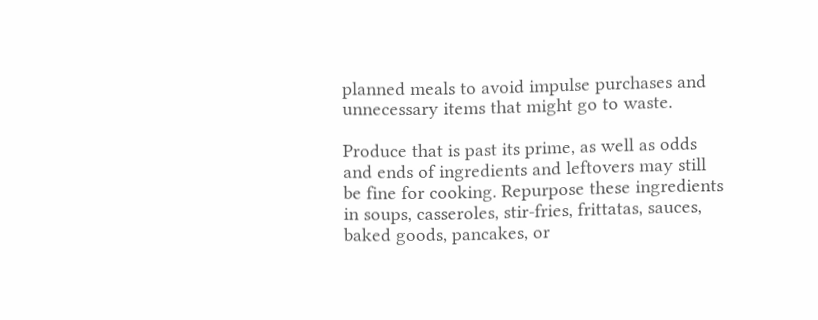planned meals to avoid impulse purchases and unnecessary items that might go to waste.

Produce that is past its prime, as well as odds and ends of ingredients and leftovers may still be fine for cooking. Repurpose these ingredients in soups, casseroles, stir-fries, frittatas, sauces, baked goods, pancakes, or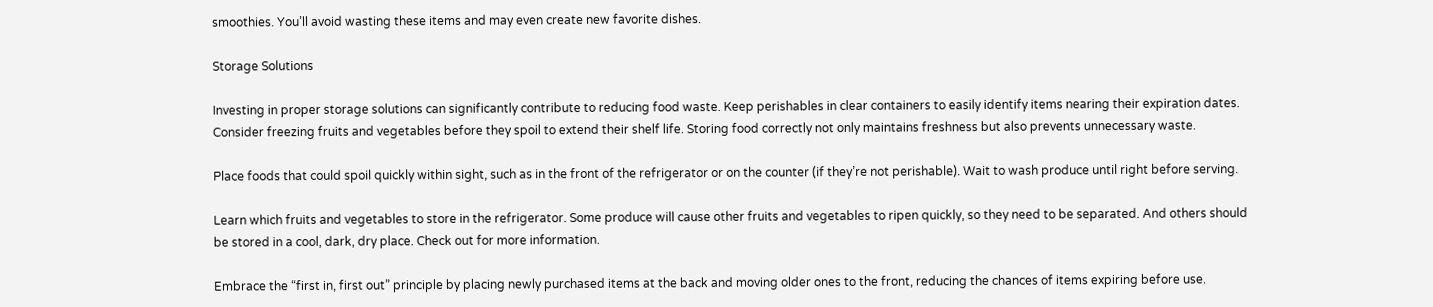smoothies. You’ll avoid wasting these items and may even create new favorite dishes.

Storage Solutions

Investing in proper storage solutions can significantly contribute to reducing food waste. Keep perishables in clear containers to easily identify items nearing their expiration dates. Consider freezing fruits and vegetables before they spoil to extend their shelf life. Storing food correctly not only maintains freshness but also prevents unnecessary waste.

Place foods that could spoil quickly within sight, such as in the front of the refrigerator or on the counter (if they’re not perishable). Wait to wash produce until right before serving.

Learn which fruits and vegetables to store in the refrigerator. Some produce will cause other fruits and vegetables to ripen quickly, so they need to be separated. And others should be stored in a cool, dark, dry place. Check out for more information.

Embrace the “first in, first out” principle by placing newly purchased items at the back and moving older ones to the front, reducing the chances of items expiring before use.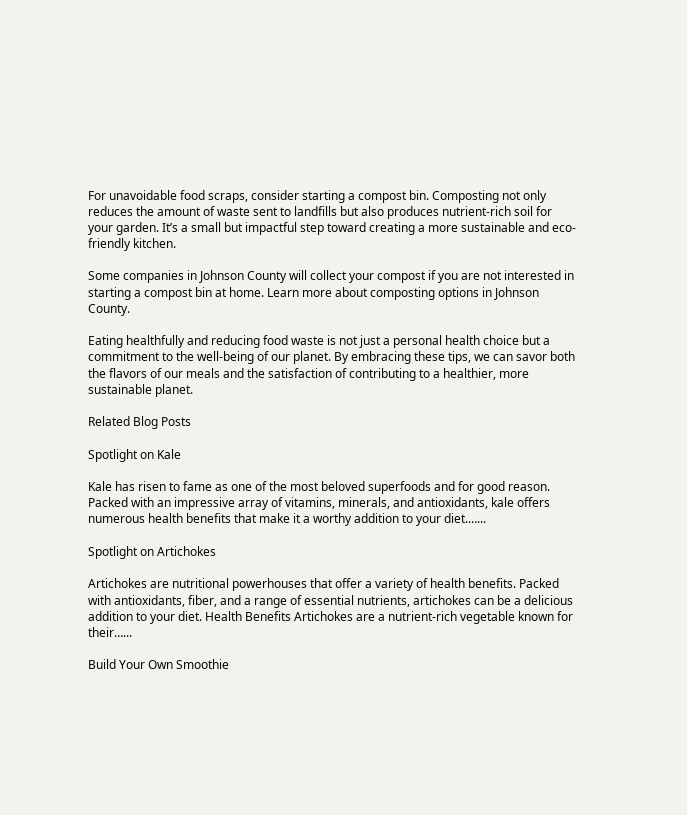For unavoidable food scraps, consider starting a compost bin. Composting not only reduces the amount of waste sent to landfills but also produces nutrient-rich soil for your garden. It’s a small but impactful step toward creating a more sustainable and eco-friendly kitchen.

Some companies in Johnson County will collect your compost if you are not interested in starting a compost bin at home. Learn more about composting options in Johnson County.

Eating healthfully and reducing food waste is not just a personal health choice but a commitment to the well-being of our planet. By embracing these tips, we can savor both the flavors of our meals and the satisfaction of contributing to a healthier, more sustainable planet.

Related Blog Posts

Spotlight on Kale

Kale has risen to fame as one of the most beloved superfoods and for good reason. Packed with an impressive array of vitamins, minerals, and antioxidants, kale offers numerous health benefits that make it a worthy addition to your diet.…...

Spotlight on Artichokes

Artichokes are nutritional powerhouses that offer a variety of health benefits. Packed with antioxidants, fiber, and a range of essential nutrients, artichokes can be a delicious addition to your diet. Health Benefits Artichokes are a nutrient-rich vegetable known for their…...

Build Your Own Smoothie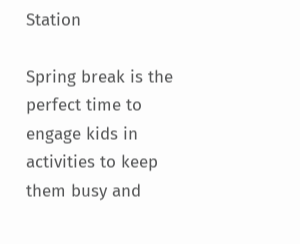Station

Spring break is the perfect time to engage kids in activities to keep them busy and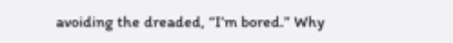avoiding the dreaded, “I’m bored.” Why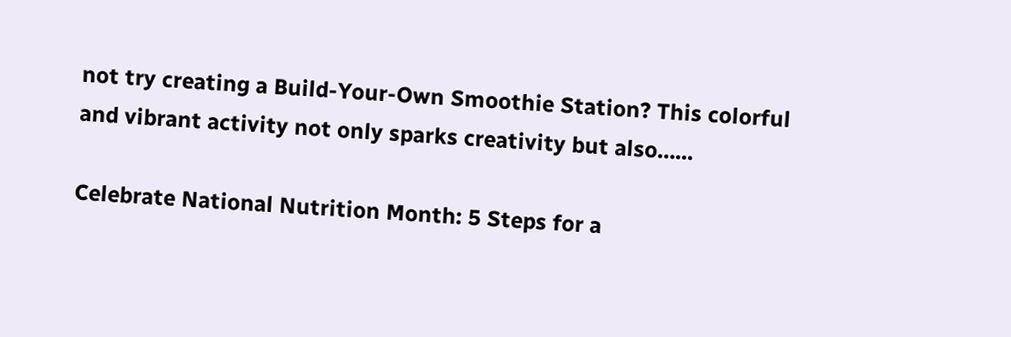not try creating a Build-Your-Own Smoothie Station? This colorful and vibrant activity not only sparks creativity but also…...

Celebrate National Nutrition Month: 5 Steps for a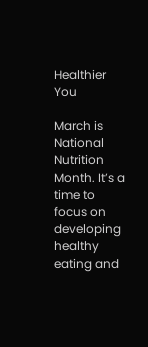Healthier You

March is National Nutrition Month. It’s a time to focus on developing healthy eating and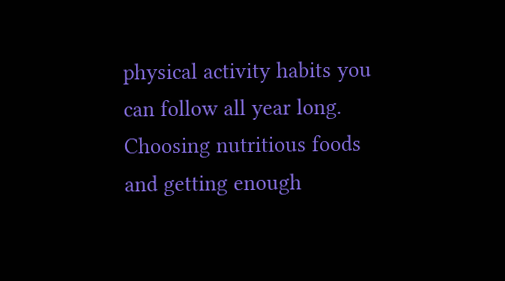physical activity habits you can follow all year long. Choosing nutritious foods and getting enough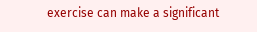exercise can make a significant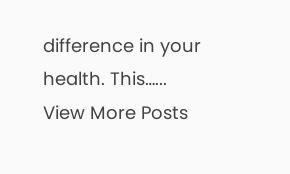difference in your health. This…...
View More Posts